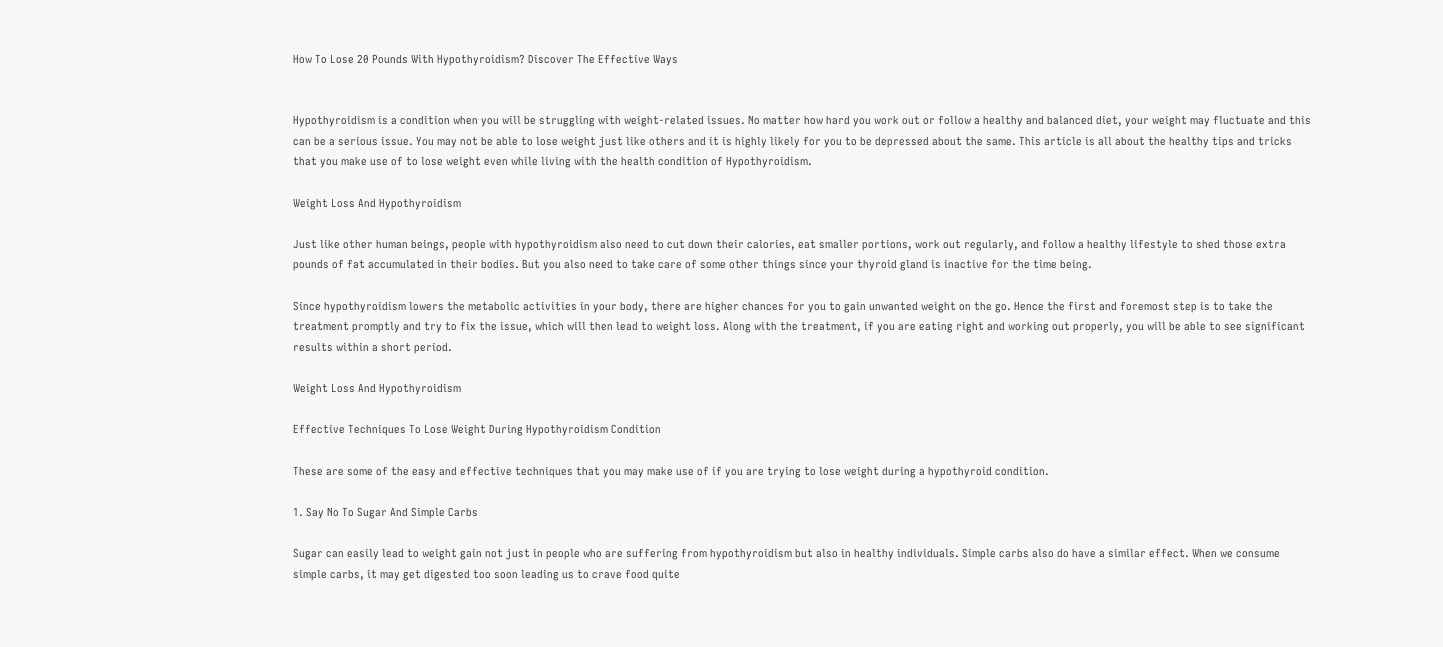How To Lose 20 Pounds With Hypothyroidism? Discover The Effective Ways


Hypothyroidism is a condition when you will be struggling with weight-related issues. No matter how hard you work out or follow a healthy and balanced diet, your weight may fluctuate and this can be a serious issue. You may not be able to lose weight just like others and it is highly likely for you to be depressed about the same. This article is all about the healthy tips and tricks that you make use of to lose weight even while living with the health condition of Hypothyroidism.

Weight Loss And Hypothyroidism

Just like other human beings, people with hypothyroidism also need to cut down their calories, eat smaller portions, work out regularly, and follow a healthy lifestyle to shed those extra pounds of fat accumulated in their bodies. But you also need to take care of some other things since your thyroid gland is inactive for the time being.

Since hypothyroidism lowers the metabolic activities in your body, there are higher chances for you to gain unwanted weight on the go. Hence the first and foremost step is to take the treatment promptly and try to fix the issue, which will then lead to weight loss. Along with the treatment, if you are eating right and working out properly, you will be able to see significant results within a short period.

Weight Loss And Hypothyroidism

Effective Techniques To Lose Weight During Hypothyroidism Condition

These are some of the easy and effective techniques that you may make use of if you are trying to lose weight during a hypothyroid condition.

1. Say No To Sugar And Simple Carbs

Sugar can easily lead to weight gain not just in people who are suffering from hypothyroidism but also in healthy individuals. Simple carbs also do have a similar effect. When we consume simple carbs, it may get digested too soon leading us to crave food quite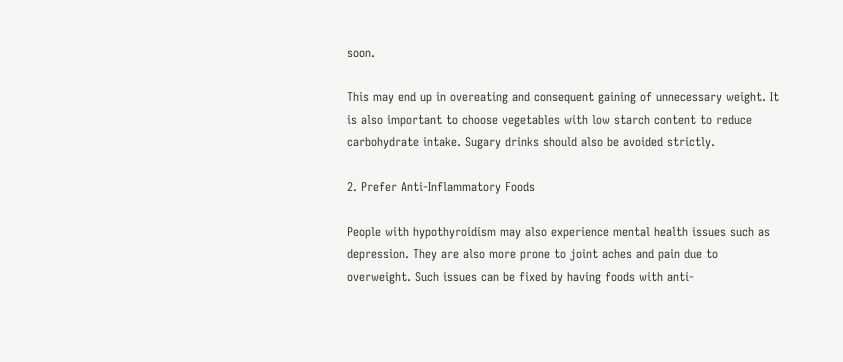soon.

This may end up in overeating and consequent gaining of unnecessary weight. It is also important to choose vegetables with low starch content to reduce carbohydrate intake. Sugary drinks should also be avoided strictly.

2. Prefer Anti-Inflammatory Foods

People with hypothyroidism may also experience mental health issues such as depression. They are also more prone to joint aches and pain due to overweight. Such issues can be fixed by having foods with anti-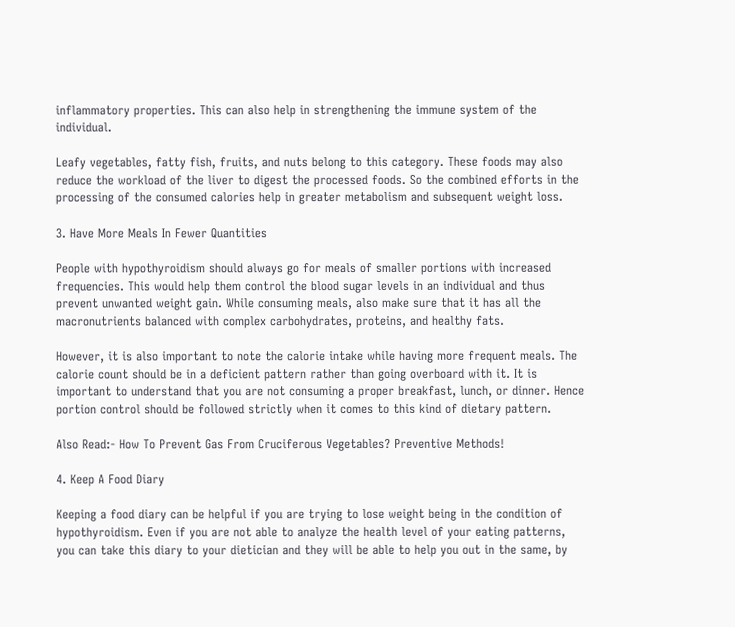inflammatory properties. This can also help in strengthening the immune system of the individual.

Leafy vegetables, fatty fish, fruits, and nuts belong to this category. These foods may also reduce the workload of the liver to digest the processed foods. So the combined efforts in the processing of the consumed calories help in greater metabolism and subsequent weight loss.

3. Have More Meals In Fewer Quantities

People with hypothyroidism should always go for meals of smaller portions with increased frequencies. This would help them control the blood sugar levels in an individual and thus prevent unwanted weight gain. While consuming meals, also make sure that it has all the macronutrients balanced with complex carbohydrates, proteins, and healthy fats.

However, it is also important to note the calorie intake while having more frequent meals. The calorie count should be in a deficient pattern rather than going overboard with it. It is important to understand that you are not consuming a proper breakfast, lunch, or dinner. Hence portion control should be followed strictly when it comes to this kind of dietary pattern.

Also Read:- How To Prevent Gas From Cruciferous Vegetables? Preventive Methods!

4. Keep A Food Diary

Keeping a food diary can be helpful if you are trying to lose weight being in the condition of hypothyroidism. Even if you are not able to analyze the health level of your eating patterns, you can take this diary to your dietician and they will be able to help you out in the same, by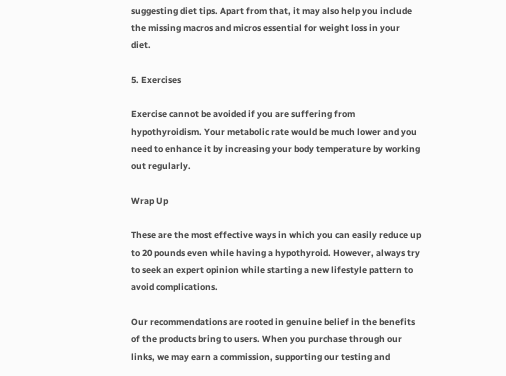suggesting diet tips. Apart from that, it may also help you include the missing macros and micros essential for weight loss in your diet.

5. Exercises

Exercise cannot be avoided if you are suffering from hypothyroidism. Your metabolic rate would be much lower and you need to enhance it by increasing your body temperature by working out regularly.

Wrap Up

These are the most effective ways in which you can easily reduce up to 20 pounds even while having a hypothyroid. However, always try to seek an expert opinion while starting a new lifestyle pattern to avoid complications.

Our recommendations are rooted in genuine belief in the benefits of the products bring to users. When you purchase through our links, we may earn a commission, supporting our testing and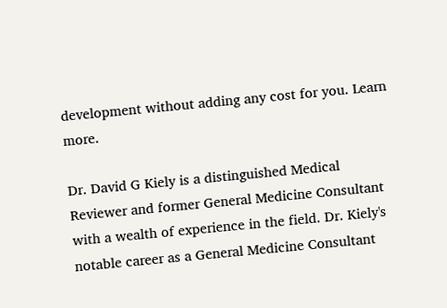development without adding any cost for you. Learn more.

Dr. David G Kiely is a distinguished Medical Reviewer and former General Medicine Consultant with a wealth of experience in the field. Dr. Kiely's notable career as a General Medicine Consultant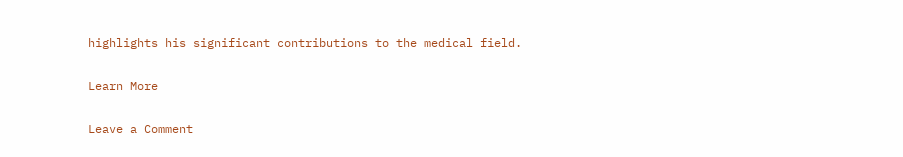highlights his significant contributions to the medical field.

Learn More

Leave a Comment